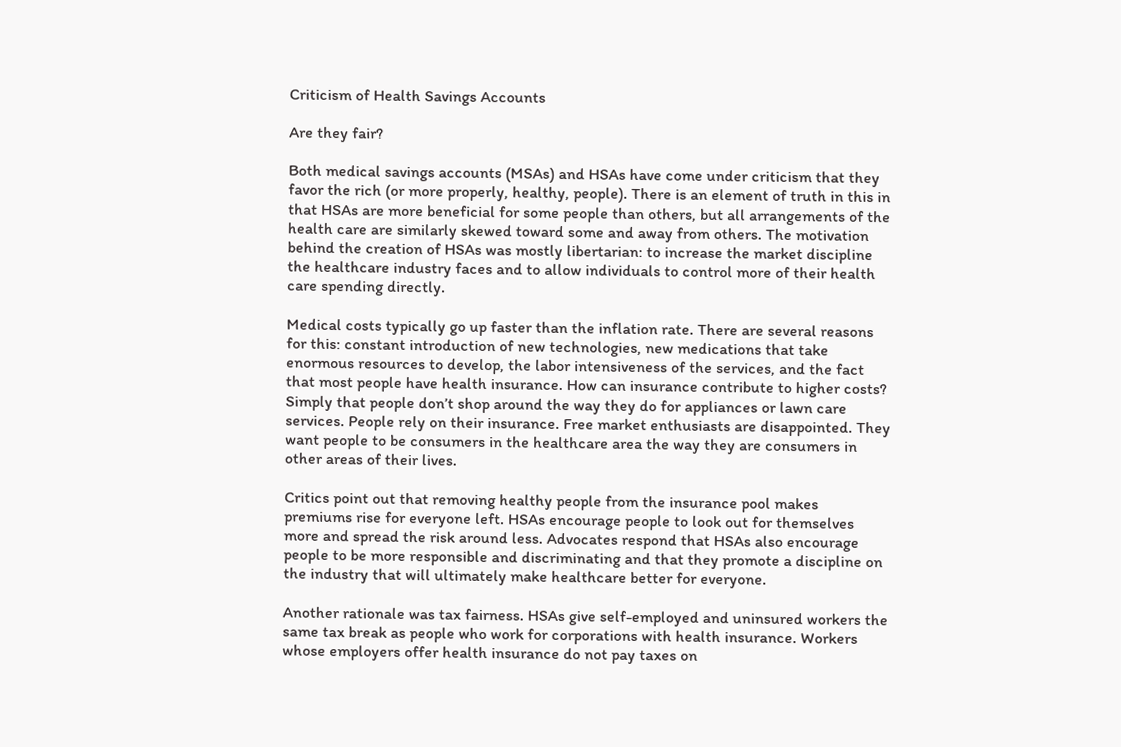Criticism of Health Savings Accounts

Are they fair?

Both medical savings accounts (MSAs) and HSAs have come under criticism that they favor the rich (or more properly, healthy, people). There is an element of truth in this in that HSAs are more beneficial for some people than others, but all arrangements of the health care are similarly skewed toward some and away from others. The motivation behind the creation of HSAs was mostly libertarian: to increase the market discipline the healthcare industry faces and to allow individuals to control more of their health care spending directly.

Medical costs typically go up faster than the inflation rate. There are several reasons for this: constant introduction of new technologies, new medications that take enormous resources to develop, the labor intensiveness of the services, and the fact that most people have health insurance. How can insurance contribute to higher costs? Simply that people don’t shop around the way they do for appliances or lawn care services. People rely on their insurance. Free market enthusiasts are disappointed. They want people to be consumers in the healthcare area the way they are consumers in other areas of their lives.

Critics point out that removing healthy people from the insurance pool makes premiums rise for everyone left. HSAs encourage people to look out for themselves more and spread the risk around less. Advocates respond that HSAs also encourage people to be more responsible and discriminating and that they promote a discipline on the industry that will ultimately make healthcare better for everyone.

Another rationale was tax fairness. HSAs give self-employed and uninsured workers the same tax break as people who work for corporations with health insurance. Workers whose employers offer health insurance do not pay taxes on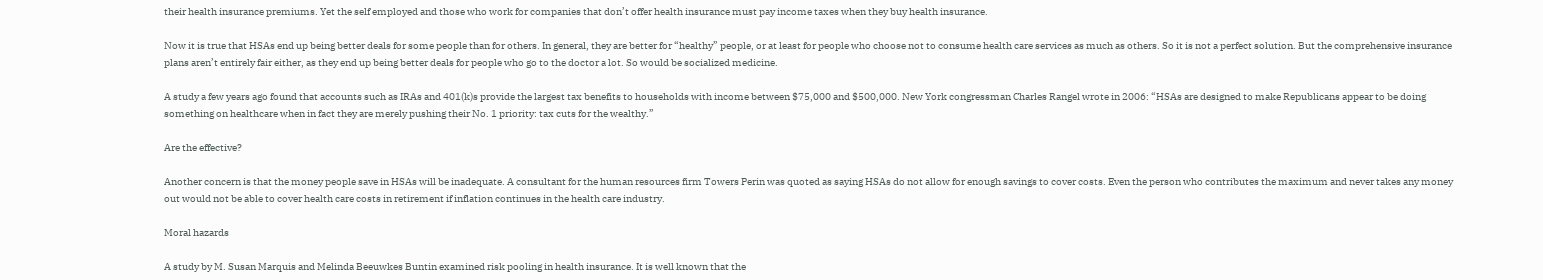their health insurance premiums. Yet the self employed and those who work for companies that don’t offer health insurance must pay income taxes when they buy health insurance.

Now it is true that HSAs end up being better deals for some people than for others. In general, they are better for “healthy” people, or at least for people who choose not to consume health care services as much as others. So it is not a perfect solution. But the comprehensive insurance plans aren’t entirely fair either, as they end up being better deals for people who go to the doctor a lot. So would be socialized medicine.

A study a few years ago found that accounts such as IRAs and 401(k)s provide the largest tax benefits to households with income between $75,000 and $500,000. New York congressman Charles Rangel wrote in 2006: “HSAs are designed to make Republicans appear to be doing something on healthcare when in fact they are merely pushing their No. 1 priority: tax cuts for the wealthy.”

Are the effective?

Another concern is that the money people save in HSAs will be inadequate. A consultant for the human resources firm Towers Perin was quoted as saying HSAs do not allow for enough savings to cover costs. Even the person who contributes the maximum and never takes any money out would not be able to cover health care costs in retirement if inflation continues in the health care industry.

Moral hazards

A study by M. Susan Marquis and Melinda Beeuwkes Buntin examined risk pooling in health insurance. It is well known that the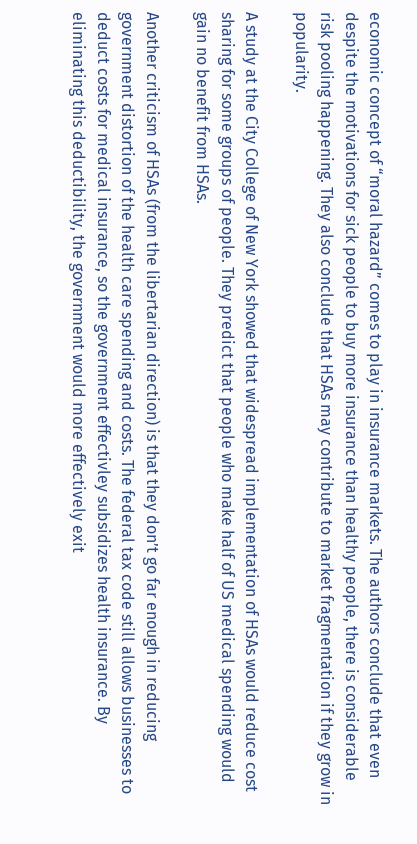economic concept of “moral hazard” comes to play in insurance markets. The authors conclude that even despite the motivations for sick people to buy more insurance than healthy people, there is considerable risk pooling happening. They also conclude that HSAs may contribute to market fragmentation if they grow in popularity.

A study at the City College of New York showed that widespread implementation of HSAs would reduce cost sharing for some groups of people. They predict that people who make half of US medical spending would gain no benefit from HSAs.

Another criticism of HSAs (from the libertarian direction) is that they don’t go far enough in reducing government distortion of the health care spending and costs. The federal tax code still allows businesses to deduct costs for medical insurance, so the government effectivley subsidizes health insurance. By eliminating this deductibility, the government would more effectively exit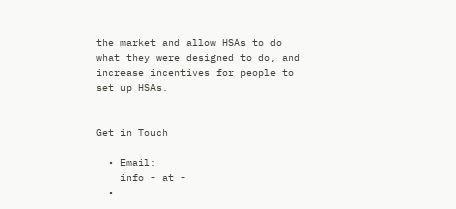the market and allow HSAs to do what they were designed to do, and increase incentives for people to set up HSAs.


Get in Touch

  • Email:
    info - at -
  •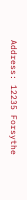Address: 12235 Forsythe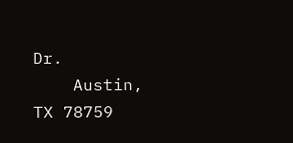Dr.
    Austin, TX 78759